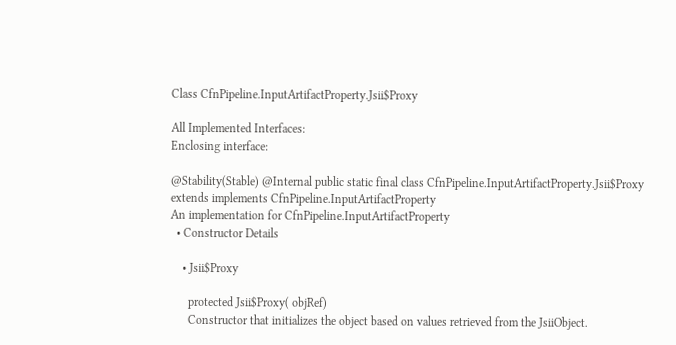Class CfnPipeline.InputArtifactProperty.Jsii$Proxy

All Implemented Interfaces:
Enclosing interface:

@Stability(Stable) @Internal public static final class CfnPipeline.InputArtifactProperty.Jsii$Proxy extends implements CfnPipeline.InputArtifactProperty
An implementation for CfnPipeline.InputArtifactProperty
  • Constructor Details

    • Jsii$Proxy

      protected Jsii$Proxy( objRef)
      Constructor that initializes the object based on values retrieved from the JsiiObject.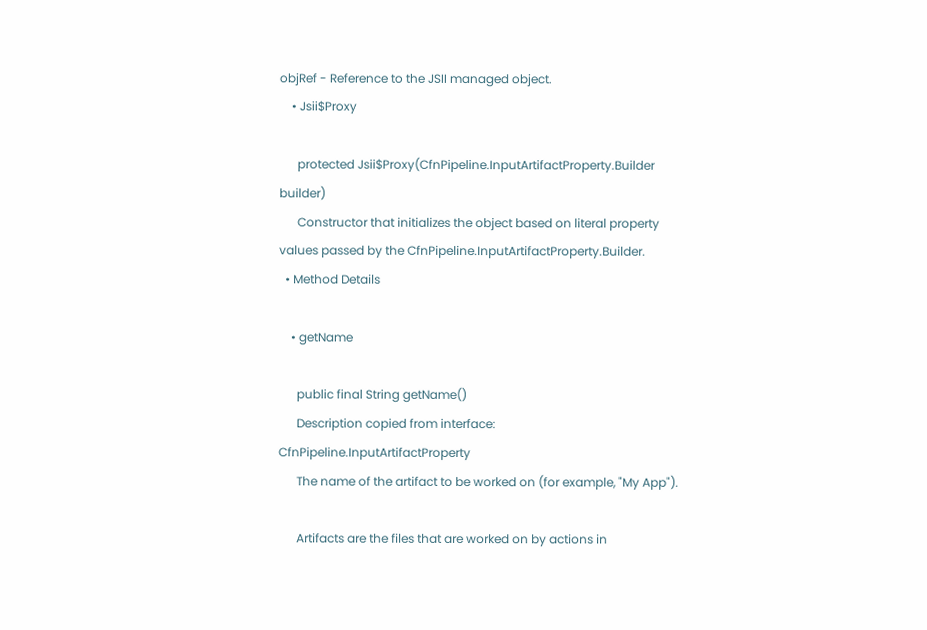objRef - Reference to the JSII managed object.
    • Jsii$Proxy

      protected Jsii$Proxy(CfnPipeline.InputArtifactProperty.Builder builder)
      Constructor that initializes the object based on literal property values passed by the CfnPipeline.InputArtifactProperty.Builder.
  • Method Details

    • getName

      public final String getName()
      Description copied from interface: CfnPipeline.InputArtifactProperty
      The name of the artifact to be worked on (for example, "My App").

      Artifacts are the files that are worked on by actions in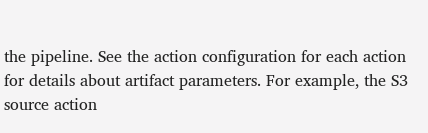the pipeline. See the action configuration for each action for details about artifact parameters. For example, the S3 source action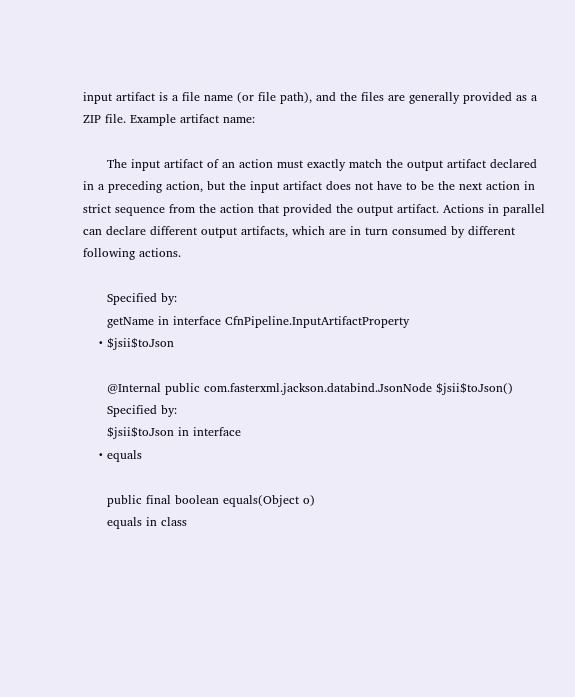input artifact is a file name (or file path), and the files are generally provided as a ZIP file. Example artifact name:

      The input artifact of an action must exactly match the output artifact declared in a preceding action, but the input artifact does not have to be the next action in strict sequence from the action that provided the output artifact. Actions in parallel can declare different output artifacts, which are in turn consumed by different following actions.

      Specified by:
      getName in interface CfnPipeline.InputArtifactProperty
    • $jsii$toJson

      @Internal public com.fasterxml.jackson.databind.JsonNode $jsii$toJson()
      Specified by:
      $jsii$toJson in interface
    • equals

      public final boolean equals(Object o)
      equals in class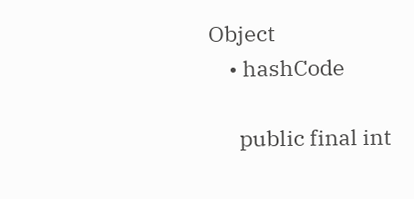Object
    • hashCode

      public final int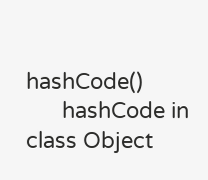hashCode()
      hashCode in class Object